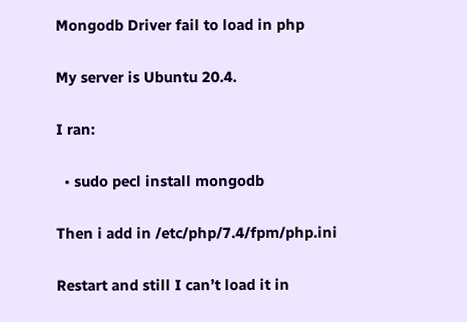Mongodb Driver fail to load in php

My server is Ubuntu 20.4.

I ran:

  • sudo pecl install mongodb

Then i add in /etc/php/7.4/fpm/php.ini

Restart and still I can’t load it in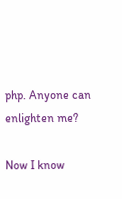php. Anyone can enlighten me?

Now I know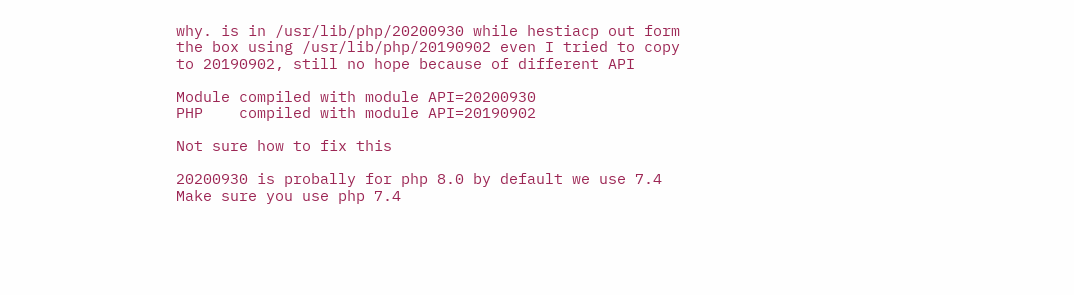why. is in /usr/lib/php/20200930 while hestiacp out form the box using /usr/lib/php/20190902 even I tried to copy to 20190902, still no hope because of different API

Module compiled with module API=20200930
PHP    compiled with module API=20190902

Not sure how to fix this

20200930 is probally for php 8.0 by default we use 7.4 Make sure you use php 7.4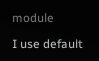module

I use default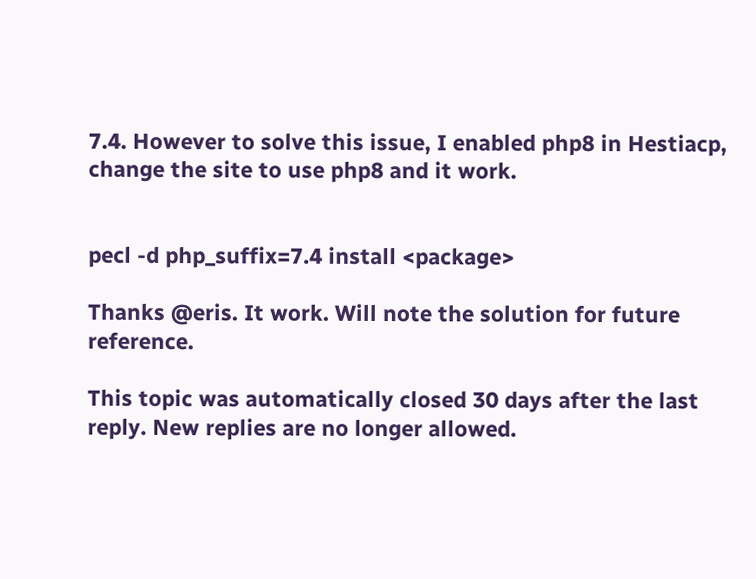7.4. However to solve this issue, I enabled php8 in Hestiacp, change the site to use php8 and it work.


pecl -d php_suffix=7.4 install <package>

Thanks @eris. It work. Will note the solution for future reference.

This topic was automatically closed 30 days after the last reply. New replies are no longer allowed.